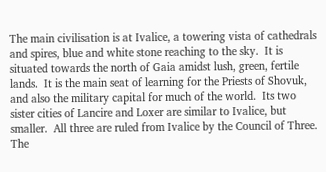The main civilisation is at Ivalice, a towering vista of cathedrals and spires, blue and white stone reaching to the sky.  It is situated towards the north of Gaia amidst lush, green, fertile lands.  It is the main seat of learning for the Priests of Shovuk, and also the military capital for much of the world.  Its two sister cities of Lancire and Loxer are similar to Ivalice, but smaller.  All three are ruled from Ivalice by the Council of Three.  The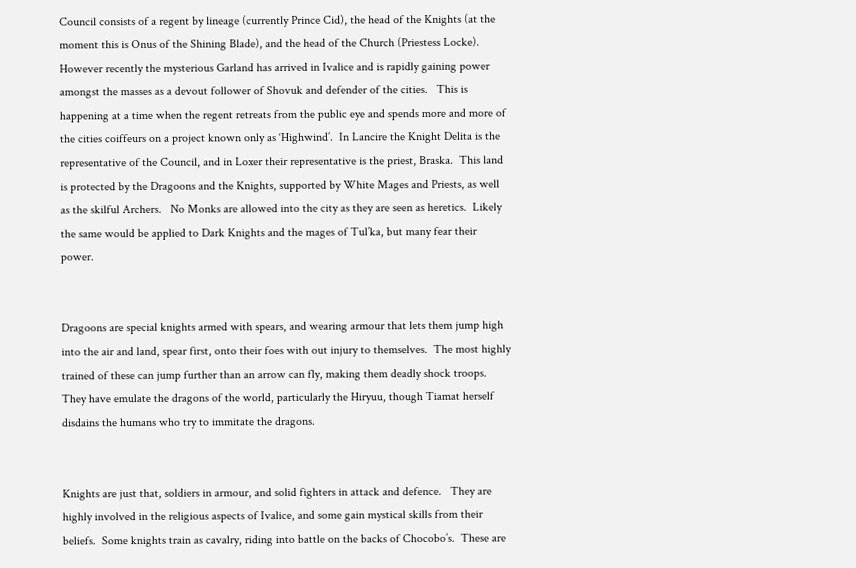Council consists of a regent by lineage (currently Prince Cid), the head of the Knights (at the moment this is Onus of the Shining Blade), and the head of the Church (Priestess Locke).  However recently the mysterious Garland has arrived in Ivalice and is rapidly gaining power amongst the masses as a devout follower of Shovuk and defender of the cities.   This is happening at a time when the regent retreats from the public eye and spends more and more of the cities coiffeurs on a project known only as ‘Highwind’.  In Lancire the Knight Delita is the representative of the Council, and in Loxer their representative is the priest, Braska.  This land is protected by the Dragoons and the Knights, supported by White Mages and Priests, as well as the skilful Archers.   No Monks are allowed into the city as they are seen as heretics.  Likely the same would be applied to Dark Knights and the mages of Tul’ka, but many fear their power.


Dragoons are special knights armed with spears, and wearing armour that lets them jump high into the air and land, spear first, onto their foes with out injury to themselves.  The most highly trained of these can jump further than an arrow can fly, making them deadly shock troops.  They have emulate the dragons of the world, particularly the Hiryuu, though Tiamat herself disdains the humans who try to immitate the dragons.


Knights are just that, soldiers in armour, and solid fighters in attack and defence.   They are highly involved in the religious aspects of Ivalice, and some gain mystical skills from their beliefs.  Some knights train as cavalry, riding into battle on the backs of Chocobo’s.  These are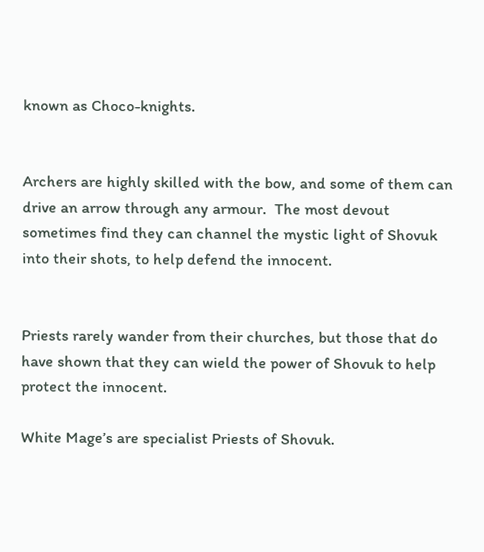known as Choco-knights.


Archers are highly skilled with the bow, and some of them can drive an arrow through any armour.  The most devout sometimes find they can channel the mystic light of Shovuk into their shots, to help defend the innocent.


Priests rarely wander from their churches, but those that do have shown that they can wield the power of Shovuk to help protect the innocent.

White Mage’s are specialist Priests of Shovuk.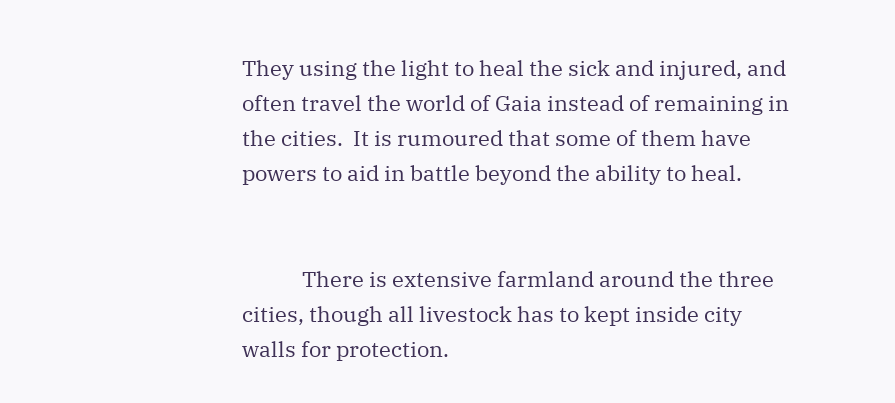They using the light to heal the sick and injured, and often travel the world of Gaia instead of remaining in the cities.  It is rumoured that some of them have powers to aid in battle beyond the ability to heal.


            There is extensive farmland around the three cities, though all livestock has to kept inside city walls for protection.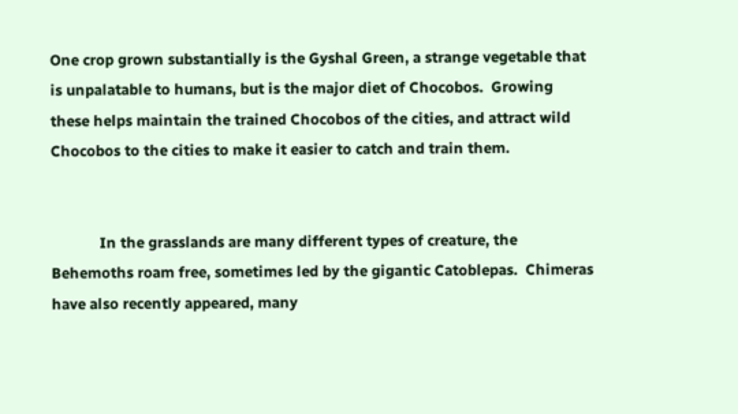One crop grown substantially is the Gyshal Green, a strange vegetable that is unpalatable to humans, but is the major diet of Chocobos.  Growing these helps maintain the trained Chocobos of the cities, and attract wild Chocobos to the cities to make it easier to catch and train them.


            In the grasslands are many different types of creature, the Behemoths roam free, sometimes led by the gigantic Catoblepas.  Chimeras have also recently appeared, many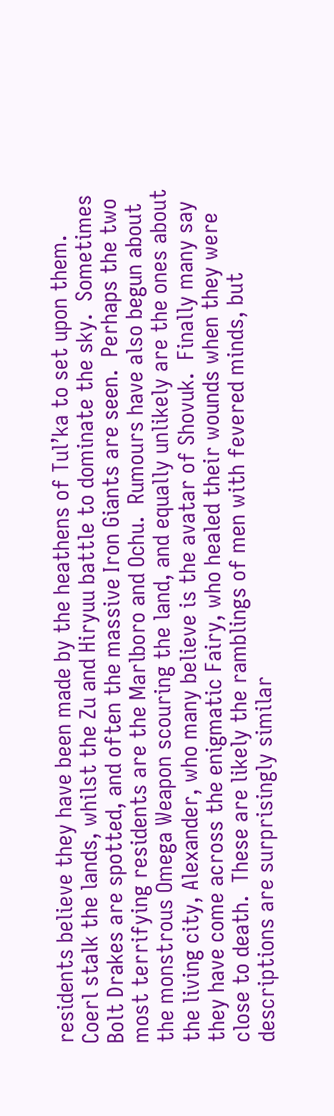residents believe they have been made by the heathens of Tul’ka to set upon them.  Coerl stalk the lands, whilst the Zu and Hiryuu battle to dominate the sky.  Sometimes Bolt Drakes are spotted, and often the massive Iron Giants are seen.  Perhaps the two most terrifying residents are the Marlboro and Ochu.  Rumours have also begun about the monstrous Omega Weapon scouring the land, and equally unlikely are the ones about the living city, Alexander, who many believe is the avatar of Shovuk.  Finally many say they have come across the enigmatic Fairy, who healed their wounds when they were close to death.  These are likely the ramblings of men with fevered minds, but descriptions are surprisingly similar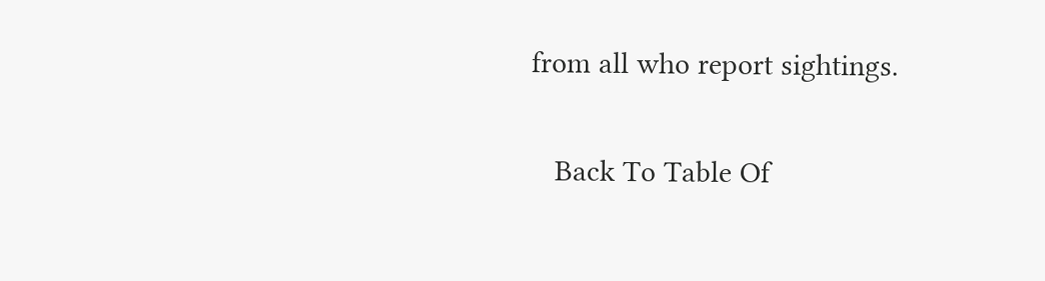from all who report sightings.

   Back To Table Of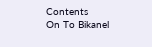Contents                                               On To Bikanel